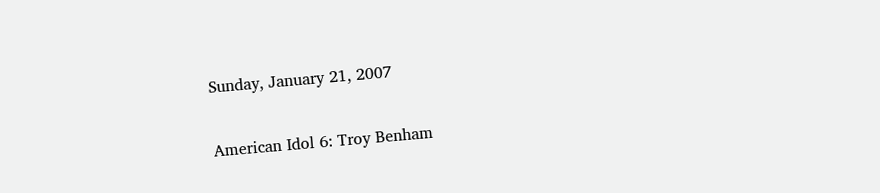Sunday, January 21, 2007

American Idol 6: Troy Benham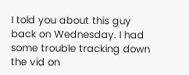I told you about this guy back on Wednesday. I had some trouble tracking down the vid on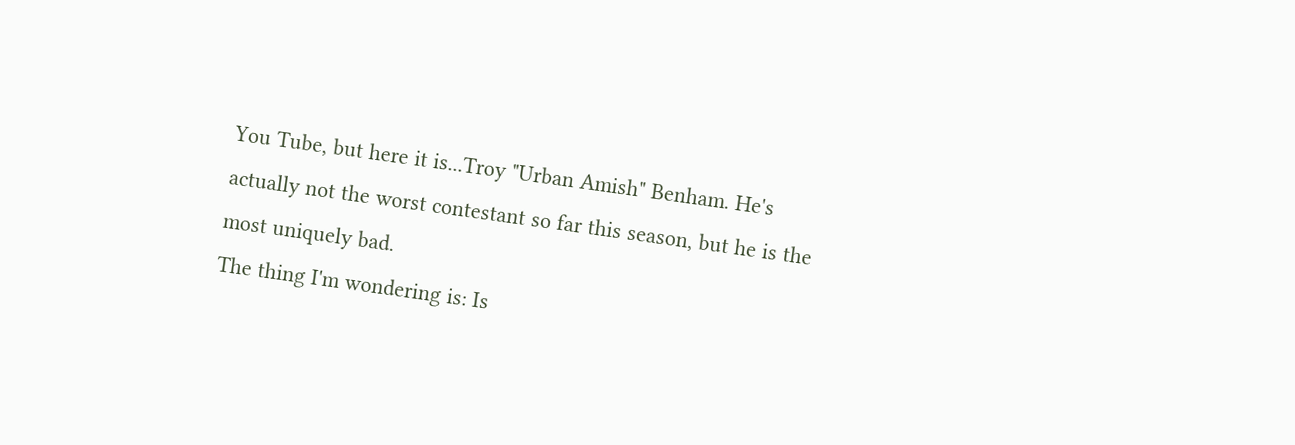You Tube, but here it is...Troy "Urban Amish" Benham. He's actually not the worst contestant so far this season, but he is the most uniquely bad.
The thing I'm wondering is: Is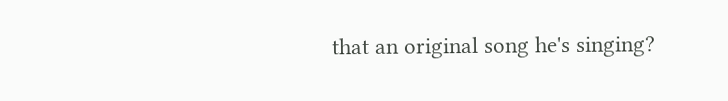that an original song he's singing?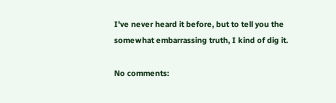I've never heard it before, but to tell you the somewhat embarrassing truth, I kind of dig it.

No comments: